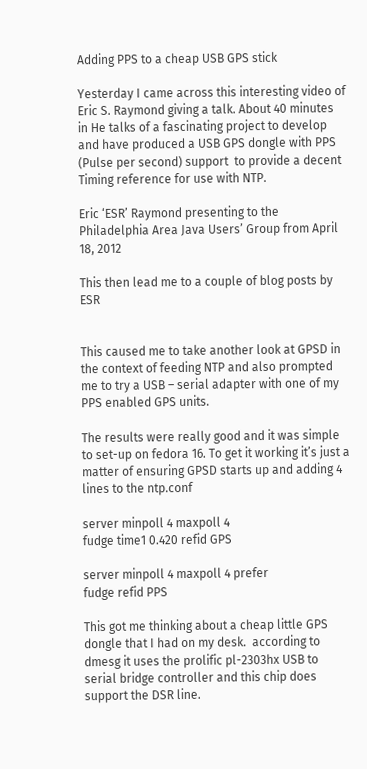Adding PPS to a cheap USB GPS stick

Yesterday I came across this interesting video of Eric S. Raymond giving a talk. About 40 minutes in He talks of a fascinating project to develop and have produced a USB GPS dongle with PPS (Pulse per second) support  to provide a decent Timing reference for use with NTP.

Eric ‘ESR’ Raymond presenting to the Philadelphia Area Java Users’ Group from April 18, 2012

This then lead me to a couple of blog posts by ESR


This caused me to take another look at GPSD in the context of feeding NTP and also prompted me to try a USB – serial adapter with one of my PPS enabled GPS units.

The results were really good and it was simple to set-up on fedora 16. To get it working it’s just a matter of ensuring GPSD starts up and adding 4 lines to the ntp.conf

server minpoll 4 maxpoll 4
fudge time1 0.420 refid GPS

server minpoll 4 maxpoll 4 prefer
fudge refid PPS

This got me thinking about a cheap little GPS dongle that I had on my desk.  according to dmesg it uses the prolific pl-2303hx USB to serial bridge controller and this chip does support the DSR line.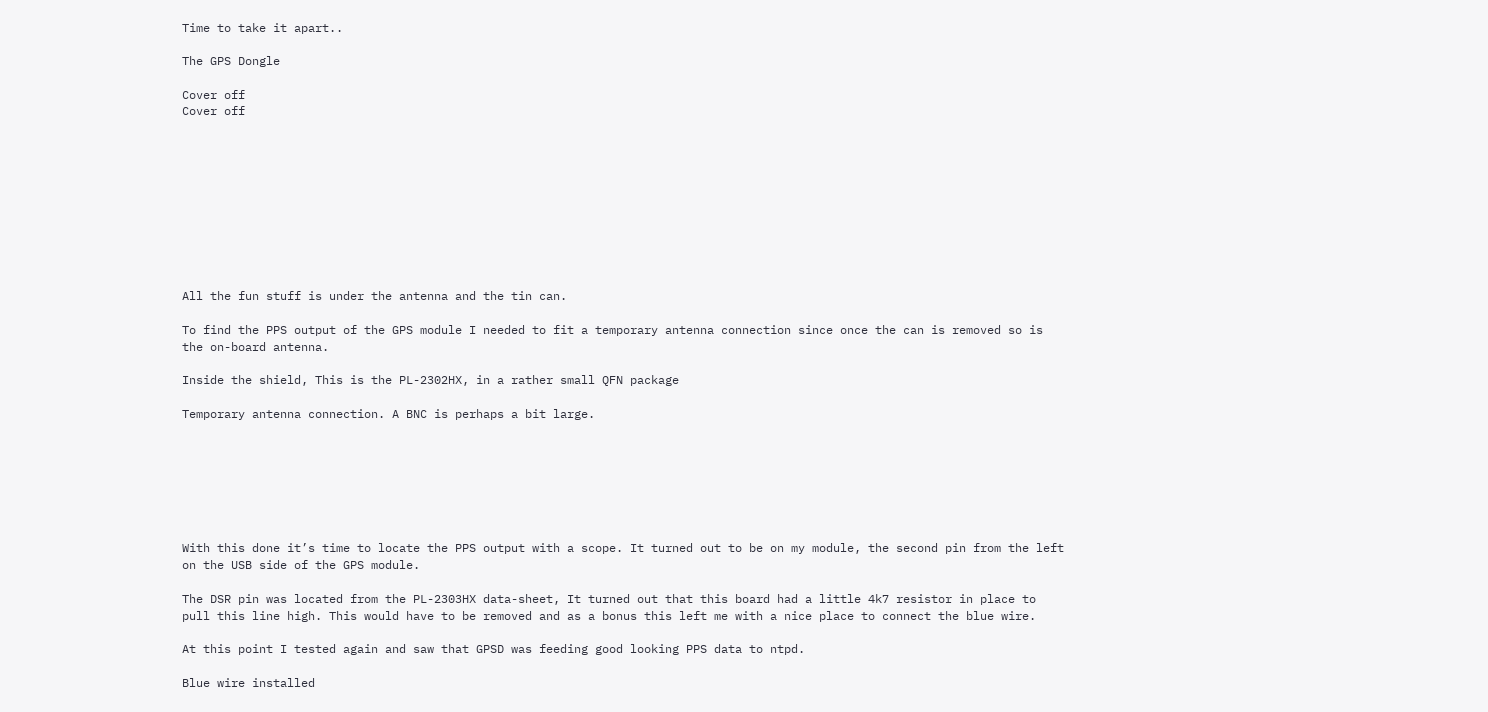Time to take it apart..

The GPS Dongle

Cover off
Cover off










All the fun stuff is under the antenna and the tin can.

To find the PPS output of the GPS module I needed to fit a temporary antenna connection since once the can is removed so is the on-board antenna.

Inside the shield, This is the PL-2302HX, in a rather small QFN package

Temporary antenna connection. A BNC is perhaps a bit large.







With this done it’s time to locate the PPS output with a scope. It turned out to be on my module, the second pin from the left on the USB side of the GPS module.

The DSR pin was located from the PL-2303HX data-sheet, It turned out that this board had a little 4k7 resistor in place to pull this line high. This would have to be removed and as a bonus this left me with a nice place to connect the blue wire.

At this point I tested again and saw that GPSD was feeding good looking PPS data to ntpd.

Blue wire installed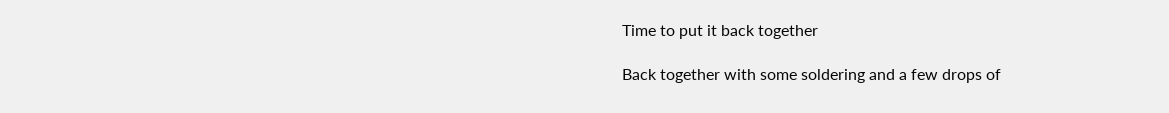Time to put it back together

Back together with some soldering and a few drops of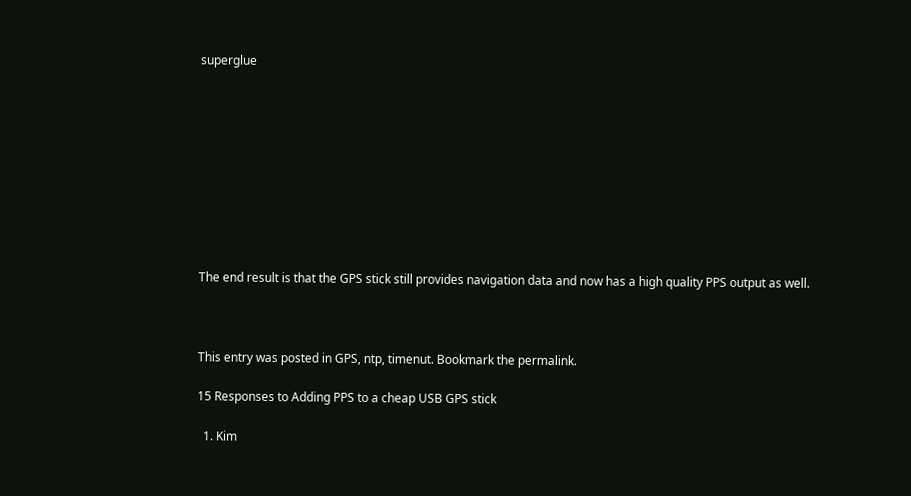superglue










The end result is that the GPS stick still provides navigation data and now has a high quality PPS output as well.



This entry was posted in GPS, ntp, timenut. Bookmark the permalink.

15 Responses to Adding PPS to a cheap USB GPS stick

  1. Kim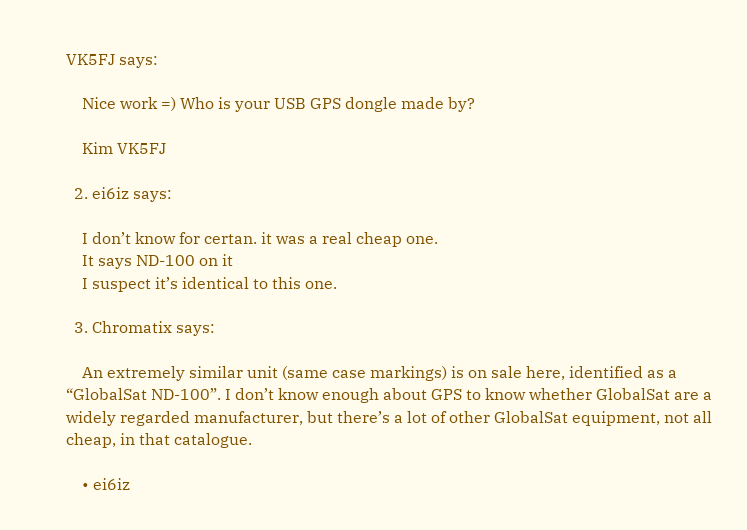VK5FJ says:

    Nice work =) Who is your USB GPS dongle made by?

    Kim VK5FJ

  2. ei6iz says:

    I don’t know for certan. it was a real cheap one.
    It says ND-100 on it
    I suspect it’s identical to this one.

  3. Chromatix says:

    An extremely similar unit (same case markings) is on sale here, identified as a “GlobalSat ND-100”. I don’t know enough about GPS to know whether GlobalSat are a widely regarded manufacturer, but there’s a lot of other GlobalSat equipment, not all cheap, in that catalogue.

    • ei6iz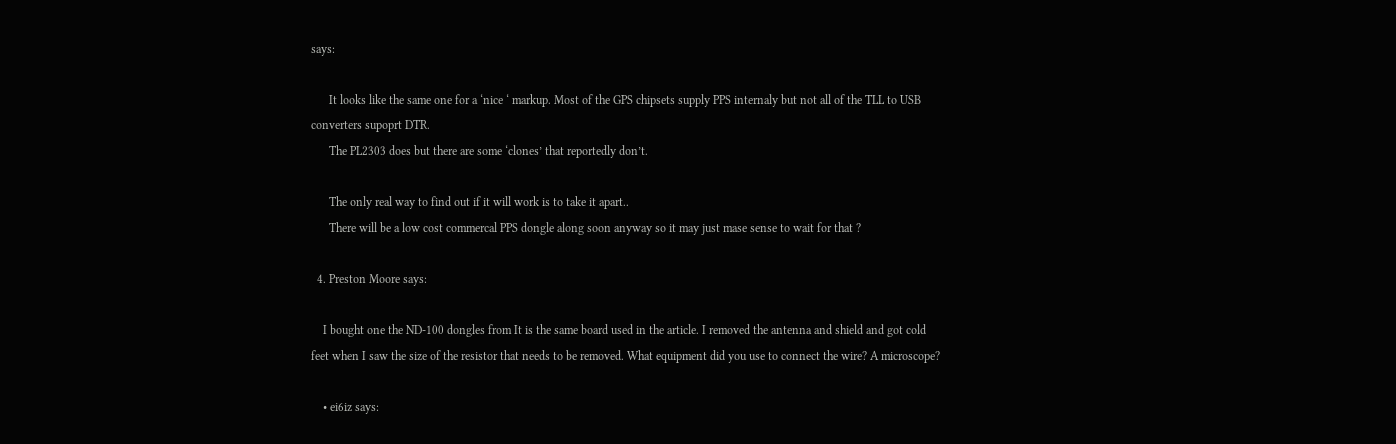says:

      It looks like the same one for a ‘nice ‘ markup. Most of the GPS chipsets supply PPS internaly but not all of the TLL to USB converters supoprt DTR.
      The PL2303 does but there are some ‘clones’ that reportedly don’t.

      The only real way to find out if it will work is to take it apart..
      There will be a low cost commercal PPS dongle along soon anyway so it may just mase sense to wait for that ?

  4. Preston Moore says:

    I bought one the ND-100 dongles from It is the same board used in the article. I removed the antenna and shield and got cold feet when I saw the size of the resistor that needs to be removed. What equipment did you use to connect the wire? A microscope?

    • ei6iz says: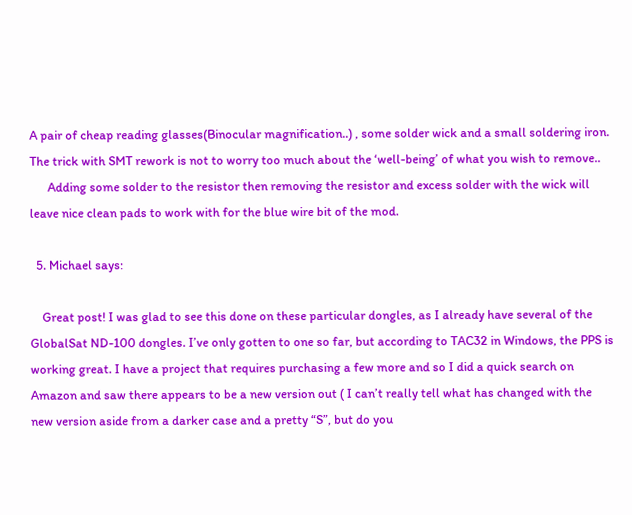A pair of cheap reading glasses(Binocular magnification..) , some solder wick and a small soldering iron. The trick with SMT rework is not to worry too much about the ‘well-being’ of what you wish to remove..
      Adding some solder to the resistor then removing the resistor and excess solder with the wick will leave nice clean pads to work with for the blue wire bit of the mod.

  5. Michael says:

    Great post! I was glad to see this done on these particular dongles, as I already have several of the GlobalSat ND-100 dongles. I’ve only gotten to one so far, but according to TAC32 in Windows, the PPS is working great. I have a project that requires purchasing a few more and so I did a quick search on Amazon and saw there appears to be a new version out ( I can’t really tell what has changed with the new version aside from a darker case and a pretty “S”, but do you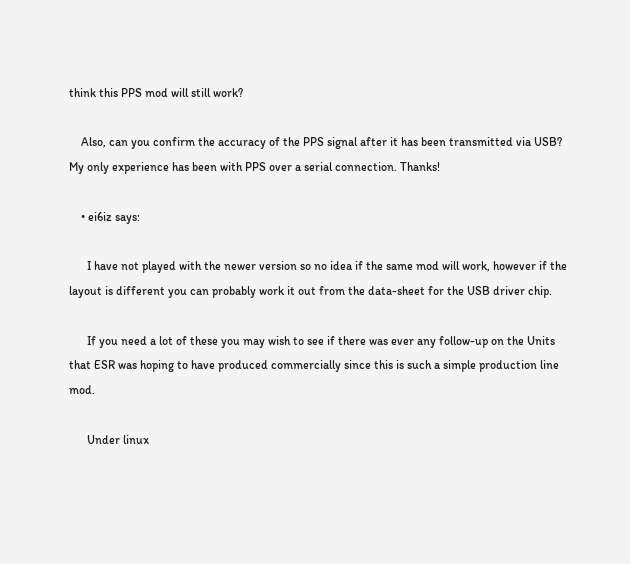think this PPS mod will still work?

    Also, can you confirm the accuracy of the PPS signal after it has been transmitted via USB? My only experience has been with PPS over a serial connection. Thanks!

    • ei6iz says:

      I have not played with the newer version so no idea if the same mod will work, however if the layout is different you can probably work it out from the data-sheet for the USB driver chip.

      If you need a lot of these you may wish to see if there was ever any follow-up on the Units that ESR was hoping to have produced commercially since this is such a simple production line mod.

      Under linux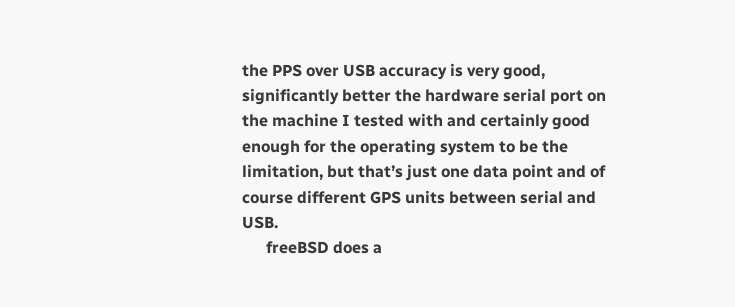the PPS over USB accuracy is very good, significantly better the hardware serial port on the machine I tested with and certainly good enough for the operating system to be the limitation, but that’s just one data point and of course different GPS units between serial and USB.
      freeBSD does a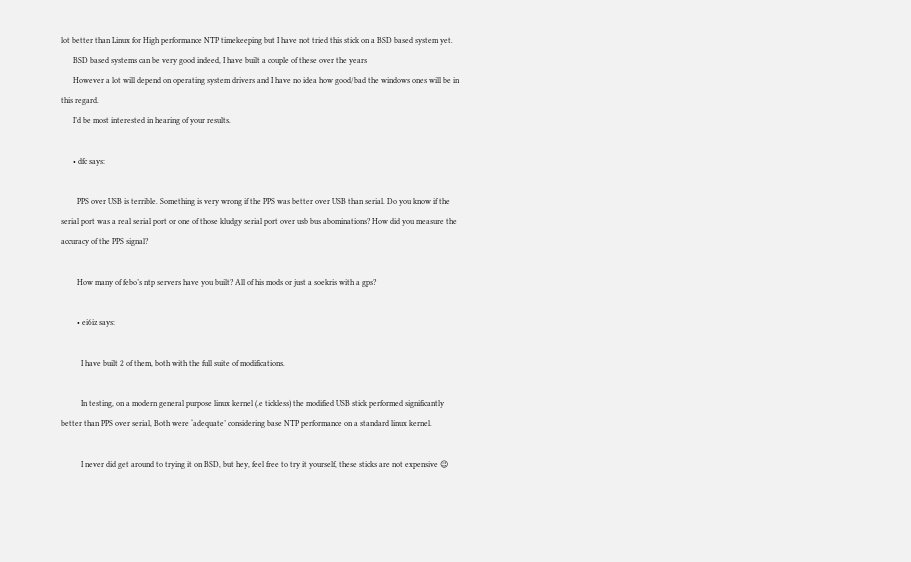lot better than Linux for High performance NTP timekeeping but I have not tried this stick on a BSD based system yet.
      BSD based systems can be very good indeed, I have built a couple of these over the years
      However a lot will depend on operating system drivers and I have no idea how good/bad the windows ones will be in this regard.
      I’d be most interested in hearing of your results.

      • dfc says:

        PPS over USB is terrible. Something is very wrong if the PPS was better over USB than serial. Do you know if the serial port was a real serial port or one of those kludgy serial port over usb bus abominations? How did you measure the accuracy of the PPS signal?

        How many of febo’s ntp servers have you built? All of his mods or just a soekris with a gps?

        • ei6iz says:

          I have built 2 of them, both with the full suite of modifications.

          In testing, on a modern general purpose linux kernel (.e tickless) the modified USB stick performed significantly better than PPS over serial, Both were ‘adequate’ considering base NTP performance on a standard linux kernel.

          I never did get around to trying it on BSD, but hey, feel free to try it yourself, these sticks are not expensive 😉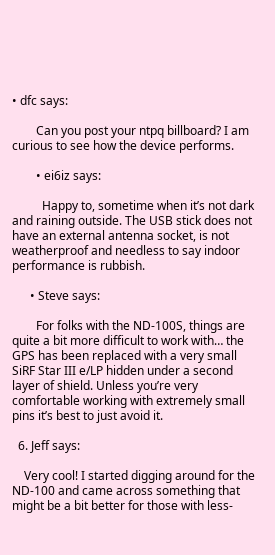• dfc says:

        Can you post your ntpq billboard? I am curious to see how the device performs.

        • ei6iz says:

          Happy to, sometime when it’s not dark and raining outside. The USB stick does not have an external antenna socket, is not weatherproof and needless to say indoor performance is rubbish.

      • Steve says:

        For folks with the ND-100S, things are quite a bit more difficult to work with… the GPS has been replaced with a very small SiRF Star III e/LP hidden under a second layer of shield. Unless you’re very comfortable working with extremely small pins it’s best to just avoid it.

  6. Jeff says:

    Very cool! I started digging around for the ND-100 and came across something that might be a bit better for those with less-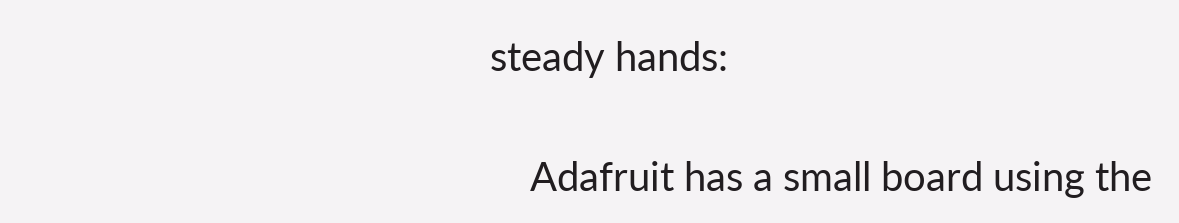steady hands:

    Adafruit has a small board using the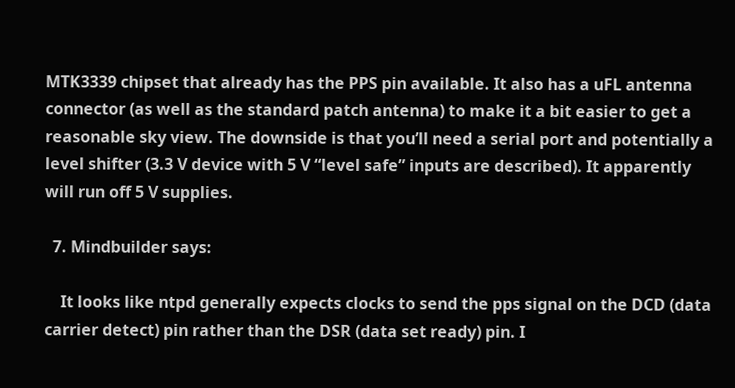MTK3339 chipset that already has the PPS pin available. It also has a uFL antenna connector (as well as the standard patch antenna) to make it a bit easier to get a reasonable sky view. The downside is that you’ll need a serial port and potentially a level shifter (3.3 V device with 5 V “level safe” inputs are described). It apparently will run off 5 V supplies.

  7. Mindbuilder says:

    It looks like ntpd generally expects clocks to send the pps signal on the DCD (data carrier detect) pin rather than the DSR (data set ready) pin. I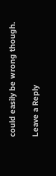could easily be wrong though.

Leave a Reply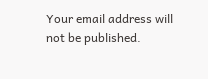Your email address will not be published.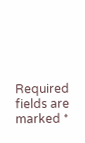Required fields are marked *